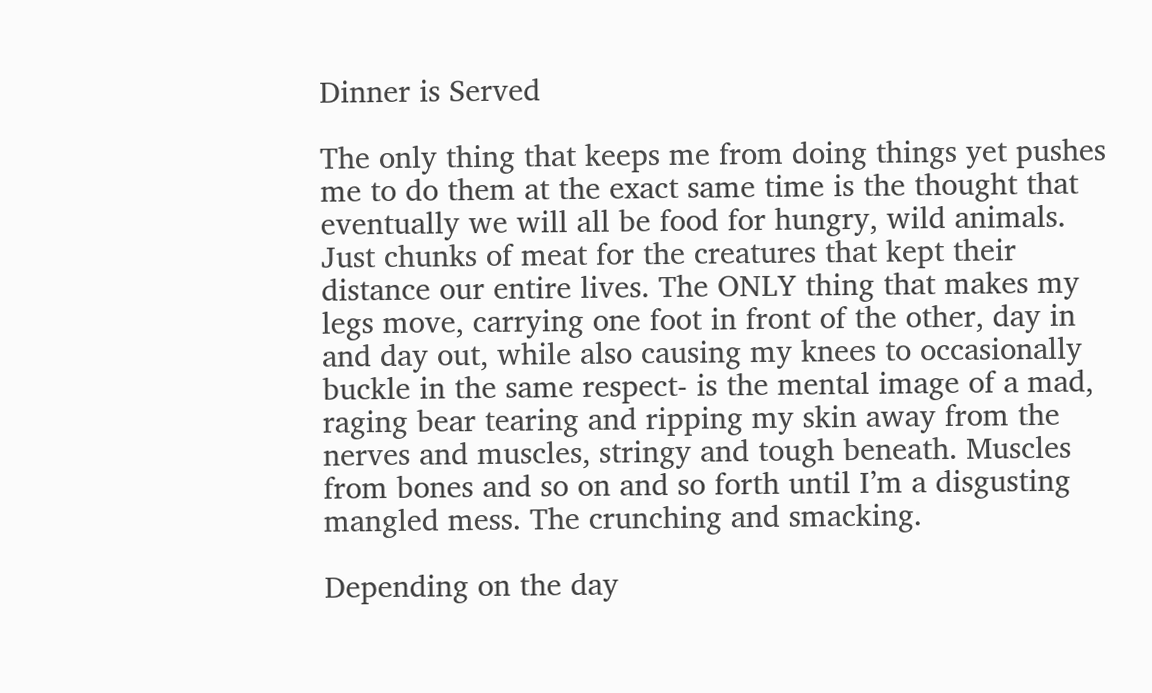Dinner is Served

The only thing that keeps me from doing things yet pushes me to do them at the exact same time is the thought that eventually we will all be food for hungry, wild animals. Just chunks of meat for the creatures that kept their distance our entire lives. The ONLY thing that makes my legs move, carrying one foot in front of the other, day in and day out, while also causing my knees to occasionally buckle in the same respect- is the mental image of a mad, raging bear tearing and ripping my skin away from the nerves and muscles, stringy and tough beneath. Muscles from bones and so on and so forth until I’m a disgusting mangled mess. The crunching and smacking.

Depending on the day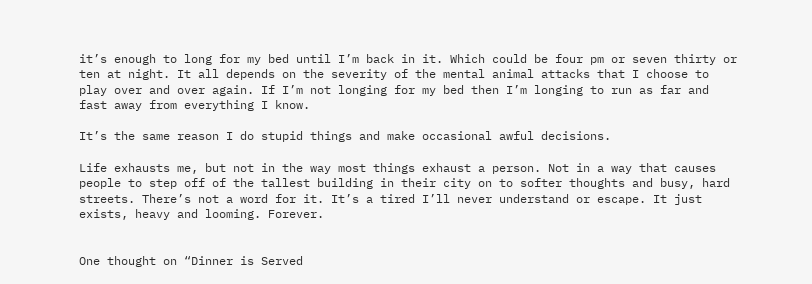it’s enough to long for my bed until I’m back in it. Which could be four pm or seven thirty or ten at night. It all depends on the severity of the mental animal attacks that I choose to play over and over again. If I’m not longing for my bed then I’m longing to run as far and fast away from everything I know.

It’s the same reason I do stupid things and make occasional awful decisions.

Life exhausts me, but not in the way most things exhaust a person. Not in a way that causes people to step off of the tallest building in their city on to softer thoughts and busy, hard streets. There’s not a word for it. It’s a tired I’ll never understand or escape. It just exists, heavy and looming. Forever.


One thought on “Dinner is Served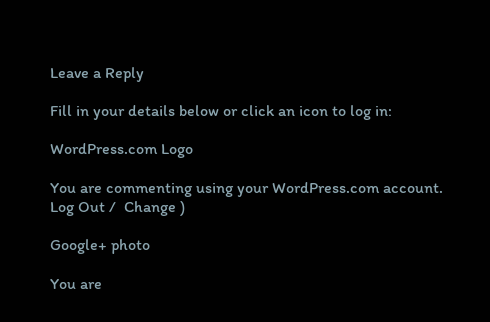Leave a Reply

Fill in your details below or click an icon to log in:

WordPress.com Logo

You are commenting using your WordPress.com account. Log Out /  Change )

Google+ photo

You are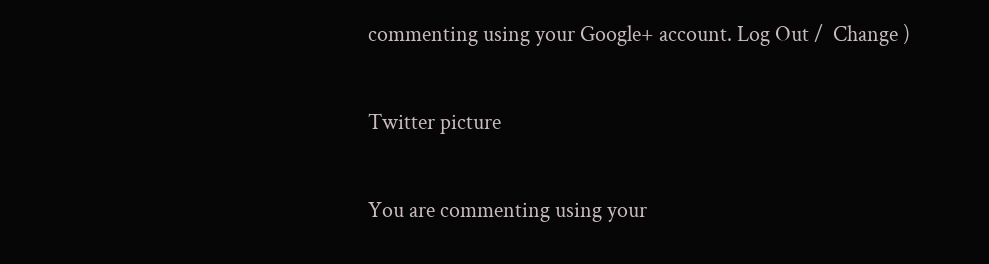commenting using your Google+ account. Log Out /  Change )

Twitter picture

You are commenting using your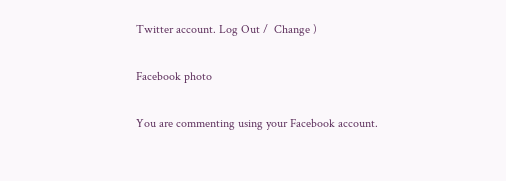Twitter account. Log Out /  Change )

Facebook photo

You are commenting using your Facebook account.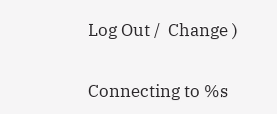Log Out /  Change )


Connecting to %s